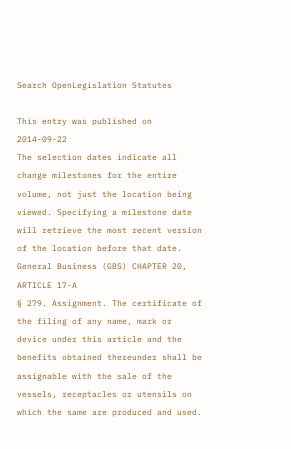Search OpenLegislation Statutes

This entry was published on 2014-09-22
The selection dates indicate all change milestones for the entire volume, not just the location being viewed. Specifying a milestone date will retrieve the most recent version of the location before that date.
General Business (GBS) CHAPTER 20, ARTICLE 17-A
§ 279. Assignment. The certificate of the filing of any name, mark or
device under this article and the benefits obtained thereunder shall be
assignable with the sale of the vessels, receptacles or utensils on
which the same are produced and used.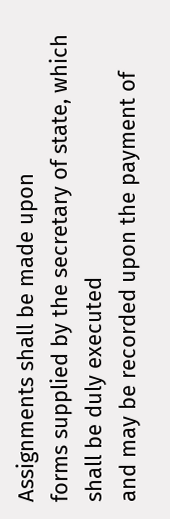Assignments shall be made upon
forms supplied by the secretary of state, which shall be duly executed
and may be recorded upon the payment of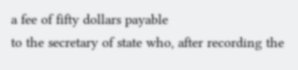a fee of fifty dollars payable
to the secretary of state who, after recording the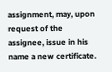assignment, may, upon
request of the assignee, issue in his name a new certificate.